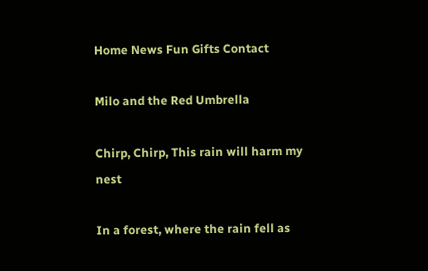Home News Fun Gifts Contact

Milo and the Red Umbrella

Chirp, Chirp, This rain will harm my nest

In a forest, where the rain fell as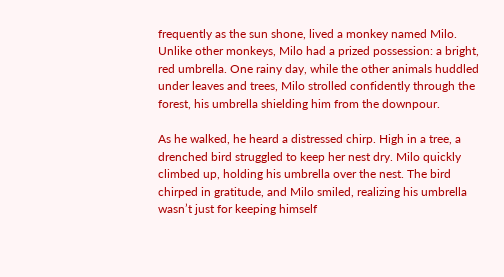frequently as the sun shone, lived a monkey named Milo. Unlike other monkeys, Milo had a prized possession: a bright, red umbrella. One rainy day, while the other animals huddled under leaves and trees, Milo strolled confidently through the forest, his umbrella shielding him from the downpour.

As he walked, he heard a distressed chirp. High in a tree, a drenched bird struggled to keep her nest dry. Milo quickly climbed up, holding his umbrella over the nest. The bird chirped in gratitude, and Milo smiled, realizing his umbrella wasn’t just for keeping himself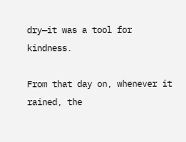dry—it was a tool for kindness.

From that day on, whenever it rained, the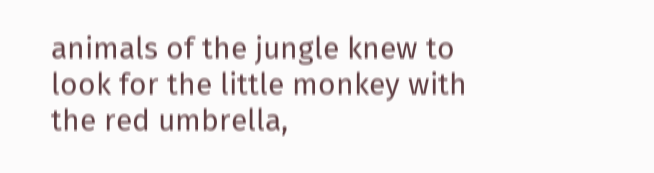animals of the jungle knew to look for the little monkey with the red umbrella,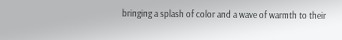bringing a splash of color and a wave of warmth to their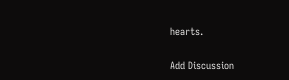hearts.

Add Discussion